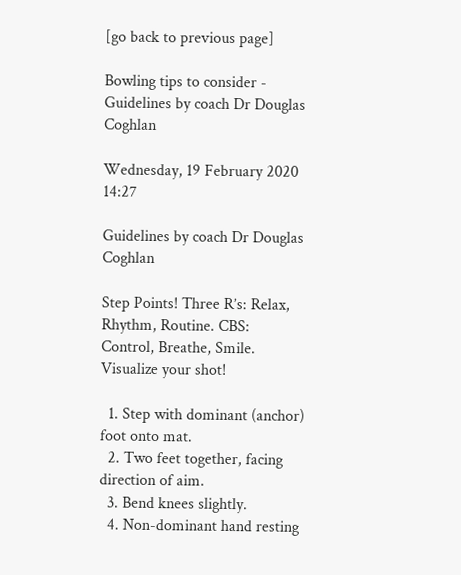[go back to previous page]

Bowling tips to consider - Guidelines by coach Dr Douglas Coghlan

Wednesday, 19 February 2020 14:27

Guidelines by coach Dr Douglas Coghlan

Step Points! Three R’s: Relax, Rhythm, Routine. CBS: Control, Breathe, Smile. Visualize your shot!

  1. Step with dominant (anchor) foot onto mat.
  2. Two feet together, facing direction of aim.
  3. Bend knees slightly.
  4. Non-dominant hand resting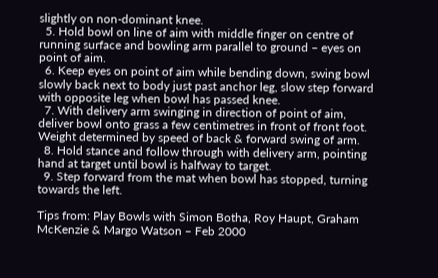slightly on non-dominant knee.
  5. Hold bowl on line of aim with middle finger on centre of running surface and bowling arm parallel to ground – eyes on point of aim.
  6. Keep eyes on point of aim while bending down, swing bowl slowly back next to body just past anchor leg, slow step forward with opposite leg when bowl has passed knee.
  7. With delivery arm swinging in direction of point of aim, deliver bowl onto grass a few centimetres in front of front foot. Weight determined by speed of back & forward swing of arm.
  8. Hold stance and follow through with delivery arm, pointing hand at target until bowl is halfway to target.
  9. Step forward from the mat when bowl has stopped, turning towards the left.

Tips from: Play Bowls with Simon Botha, Roy Haupt, Graham McKenzie & Margo Watson – Feb 2000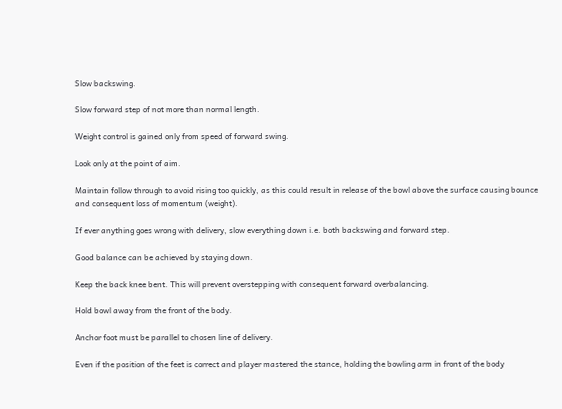Slow backswing.

Slow forward step of not more than normal length.

Weight control is gained only from speed of forward swing.

Look only at the point of aim.

Maintain follow through to avoid rising too quickly, as this could result in release of the bowl above the surface causing bounce and consequent loss of momentum (weight).

If ever anything goes wrong with delivery, slow everything down i.e. both backswing and forward step.

Good balance can be achieved by staying down.

Keep the back knee bent. This will prevent overstepping with consequent forward overbalancing.

Hold bowl away from the front of the body.

Anchor foot must be parallel to chosen line of delivery.

Even if the position of the feet is correct and player mastered the stance, holding the bowling arm in front of the body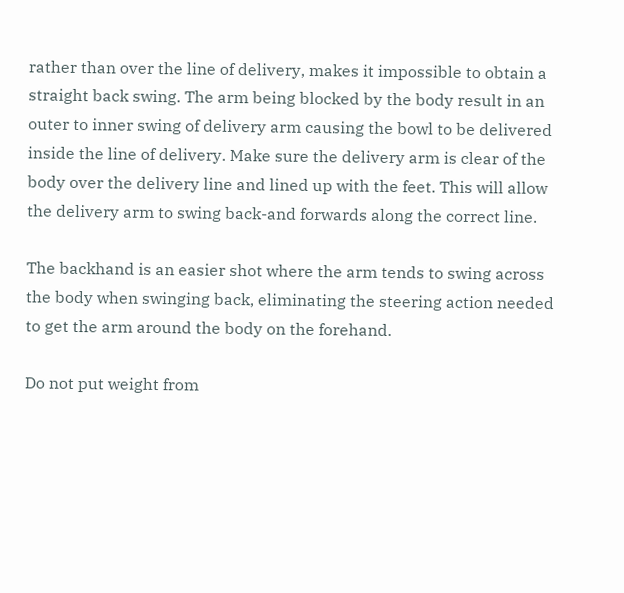rather than over the line of delivery, makes it impossible to obtain a straight back swing. The arm being blocked by the body result in an outer to inner swing of delivery arm causing the bowl to be delivered inside the line of delivery. Make sure the delivery arm is clear of the body over the delivery line and lined up with the feet. This will allow the delivery arm to swing back-and forwards along the correct line.

The backhand is an easier shot where the arm tends to swing across the body when swinging back, eliminating the steering action needed to get the arm around the body on the forehand.

Do not put weight from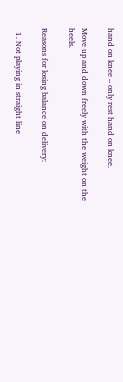hand on knee – only rest hand on knee.

Move up and down freely with the weight on the heels.

Reasons for losing balance on delivery:

  1. Not playing in straight line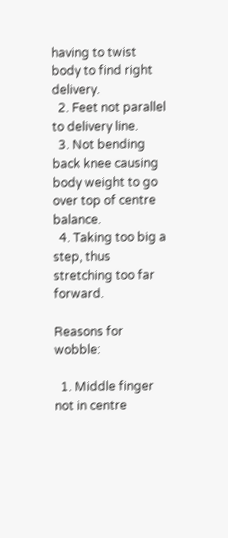having to twist body to find right delivery.
  2. Feet not parallel to delivery line.
  3. Not bending back knee causing body weight to go over top of centre balance.
  4. Taking too big a step, thus stretching too far forward.

Reasons for wobble:

  1. Middle finger not in centre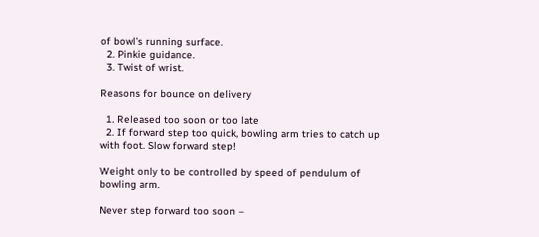of bowl’s running surface.
  2. Pinkie guidance.
  3. Twist of wrist.

Reasons for bounce on delivery

  1. Released too soon or too late
  2. If forward step too quick, bowling arm tries to catch up with foot. Slow forward step!

Weight only to be controlled by speed of pendulum of bowling arm.

Never step forward too soon –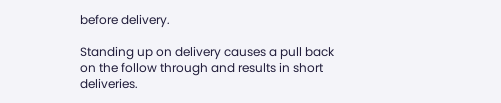before delivery.

Standing up on delivery causes a pull back on the follow through and results in short deliveries.